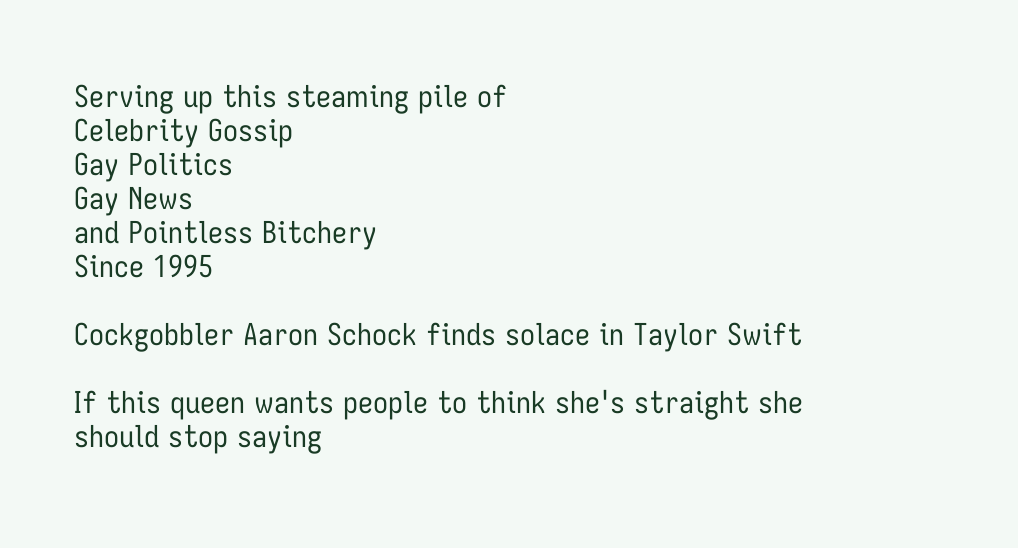Serving up this steaming pile of
Celebrity Gossip
Gay Politics
Gay News
and Pointless Bitchery
Since 1995

Cockgobbler Aaron Schock finds solace in Taylor Swift

If this queen wants people to think she's straight she should stop saying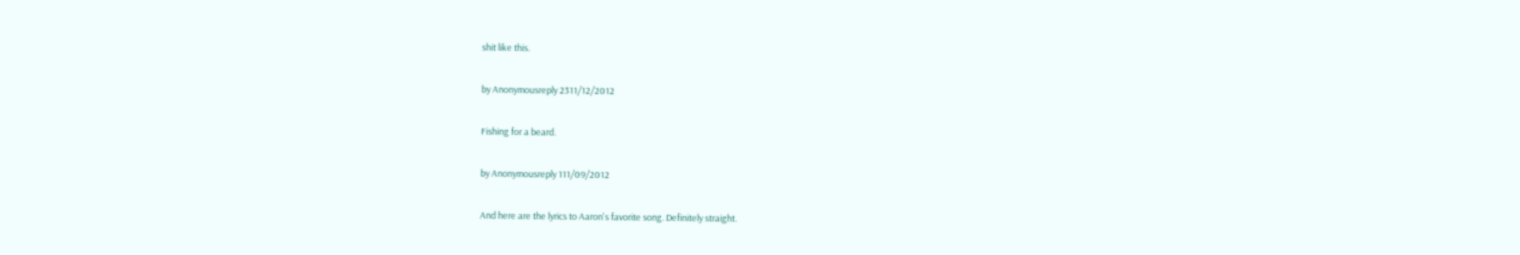shit like this.

by Anonymousreply 2311/12/2012

Fishing for a beard.

by Anonymousreply 111/09/2012

And here are the lyrics to Aaron's favorite song. Definitely straight.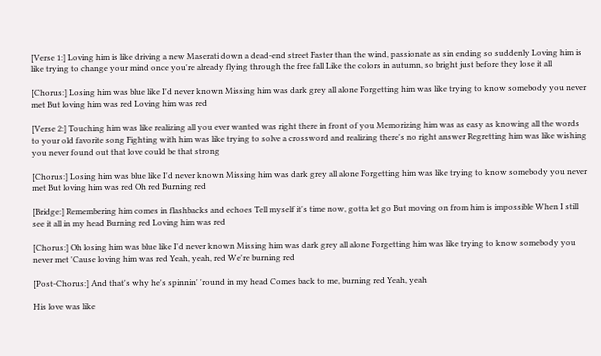[Verse 1:] Loving him is like driving a new Maserati down a dead-end street Faster than the wind, passionate as sin ending so suddenly Loving him is like trying to change your mind once you're already flying through the free fall Like the colors in autumn, so bright just before they lose it all

[Chorus:] Losing him was blue like I'd never known Missing him was dark grey all alone Forgetting him was like trying to know somebody you never met But loving him was red Loving him was red

[Verse 2:] Touching him was like realizing all you ever wanted was right there in front of you Memorizing him was as easy as knowing all the words to your old favorite song Fighting with him was like trying to solve a crossword and realizing there's no right answer Regretting him was like wishing you never found out that love could be that strong

[Chorus:] Losing him was blue like I'd never known Missing him was dark grey all alone Forgetting him was like trying to know somebody you never met But loving him was red Oh red Burning red

[Bridge:] Remembering him comes in flashbacks and echoes Tell myself it's time now, gotta let go But moving on from him is impossible When I still see it all in my head Burning red Loving him was red

[Chorus:] Oh losing him was blue like I'd never known Missing him was dark grey all alone Forgetting him was like trying to know somebody you never met 'Cause loving him was red Yeah, yeah, red We're burning red

[Post-Chorus:] And that's why he's spinnin' 'round in my head Comes back to me, burning red Yeah, yeah

His love was like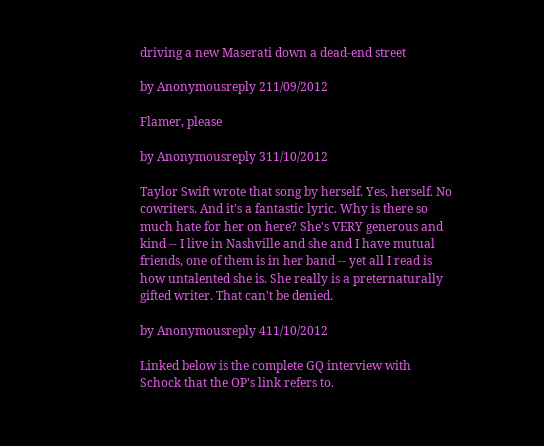driving a new Maserati down a dead-end street

by Anonymousreply 211/09/2012

Flamer, please

by Anonymousreply 311/10/2012

Taylor Swift wrote that song by herself. Yes, herself. No cowriters. And it's a fantastic lyric. Why is there so much hate for her on here? She's VERY generous and kind -- I live in Nashville and she and I have mutual friends, one of them is in her band -- yet all I read is how untalented she is. She really is a preternaturally gifted writer. That can't be denied.

by Anonymousreply 411/10/2012

Linked below is the complete GQ interview with Schock that the OP's link refers to.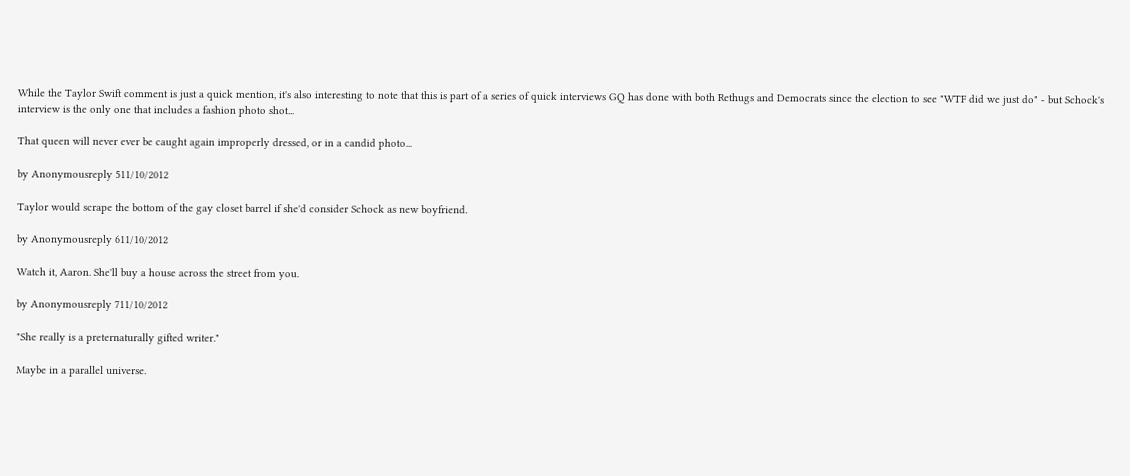While the Taylor Swift comment is just a quick mention, it's also interesting to note that this is part of a series of quick interviews GQ has done with both Rethugs and Democrats since the election to see "WTF did we just do" - but Schock's interview is the only one that includes a fashion photo shot...

That queen will never ever be caught again improperly dressed, or in a candid photo...

by Anonymousreply 511/10/2012

Taylor would scrape the bottom of the gay closet barrel if she'd consider Schock as new boyfriend.

by Anonymousreply 611/10/2012

Watch it, Aaron. She'll buy a house across the street from you.

by Anonymousreply 711/10/2012

"She really is a preternaturally gifted writer."

Maybe in a parallel universe.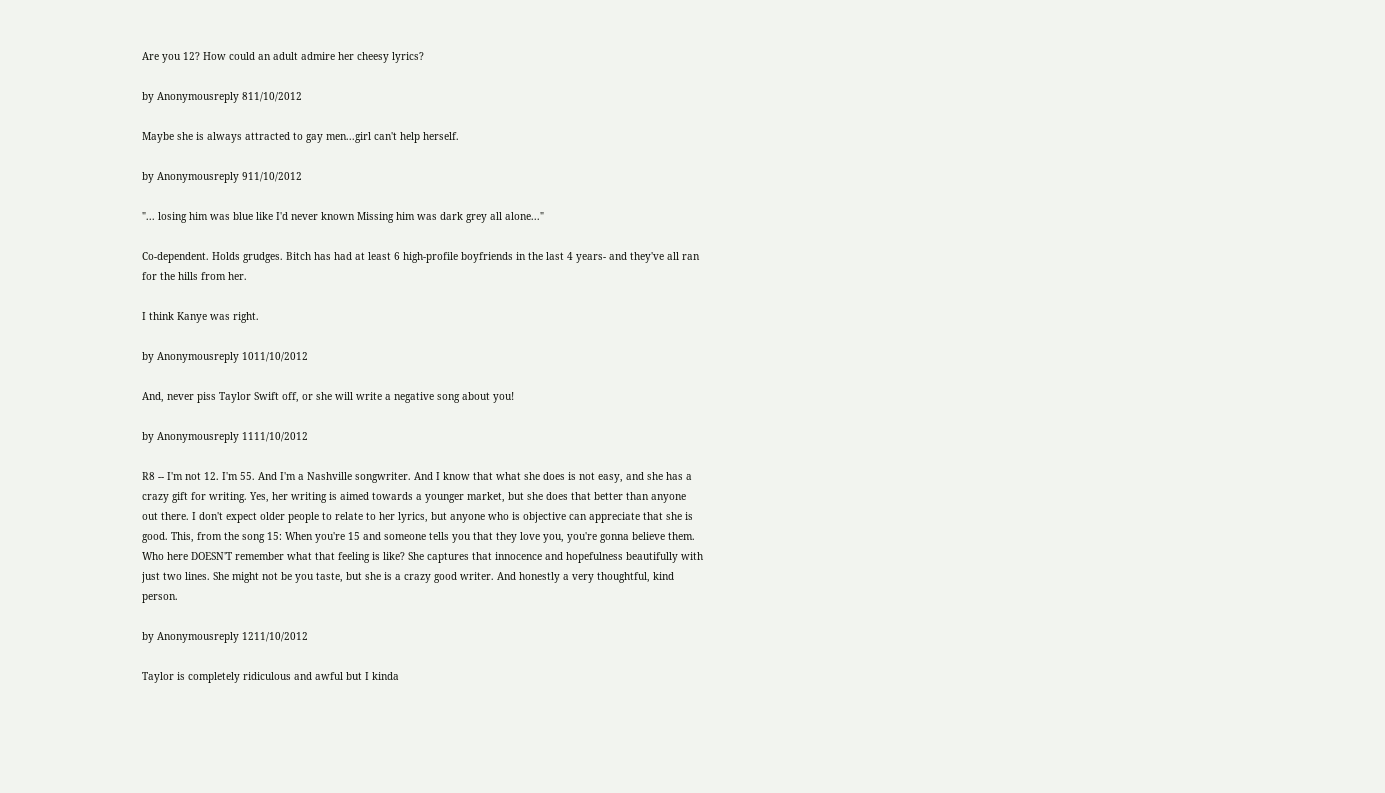Are you 12? How could an adult admire her cheesy lyrics?

by Anonymousreply 811/10/2012

Maybe she is always attracted to gay men...girl can't help herself.

by Anonymousreply 911/10/2012

"... losing him was blue like I'd never known Missing him was dark grey all alone..."

Co-dependent. Holds grudges. Bitch has had at least 6 high-profile boyfriends in the last 4 years- and they've all ran for the hills from her.

I think Kanye was right.

by Anonymousreply 1011/10/2012

And, never piss Taylor Swift off, or she will write a negative song about you!

by Anonymousreply 1111/10/2012

R8 -- I'm not 12. I'm 55. And I'm a Nashville songwriter. And I know that what she does is not easy, and she has a crazy gift for writing. Yes, her writing is aimed towards a younger market, but she does that better than anyone out there. I don't expect older people to relate to her lyrics, but anyone who is objective can appreciate that she is good. This, from the song 15: When you're 15 and someone tells you that they love you, you're gonna believe them. Who here DOESN'T remember what that feeling is like? She captures that innocence and hopefulness beautifully with just two lines. She might not be you taste, but she is a crazy good writer. And honestly a very thoughtful, kind person.

by Anonymousreply 1211/10/2012

Taylor is completely ridiculous and awful but I kinda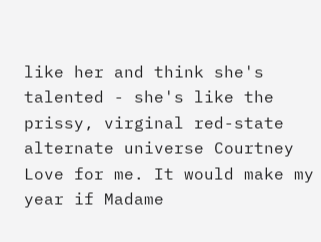like her and think she's talented - she's like the prissy, virginal red-state alternate universe Courtney Love for me. It would make my year if Madame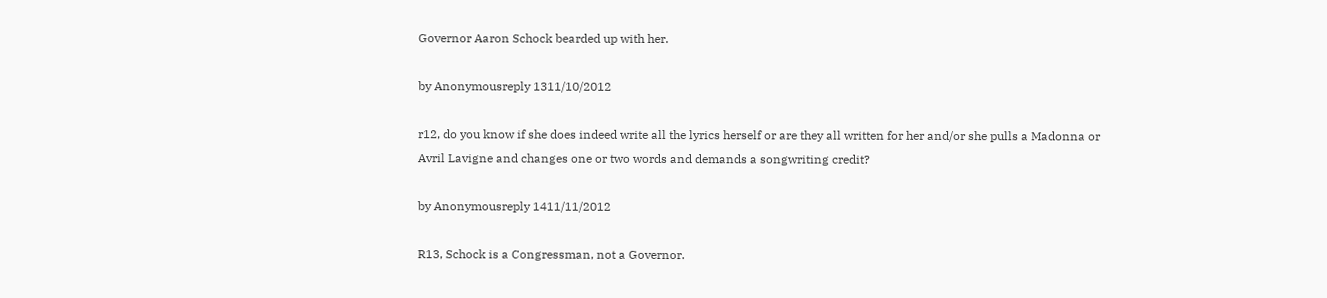Governor Aaron Schock bearded up with her.

by Anonymousreply 1311/10/2012

r12, do you know if she does indeed write all the lyrics herself or are they all written for her and/or she pulls a Madonna or Avril Lavigne and changes one or two words and demands a songwriting credit?

by Anonymousreply 1411/11/2012

R13, Schock is a Congressman, not a Governor.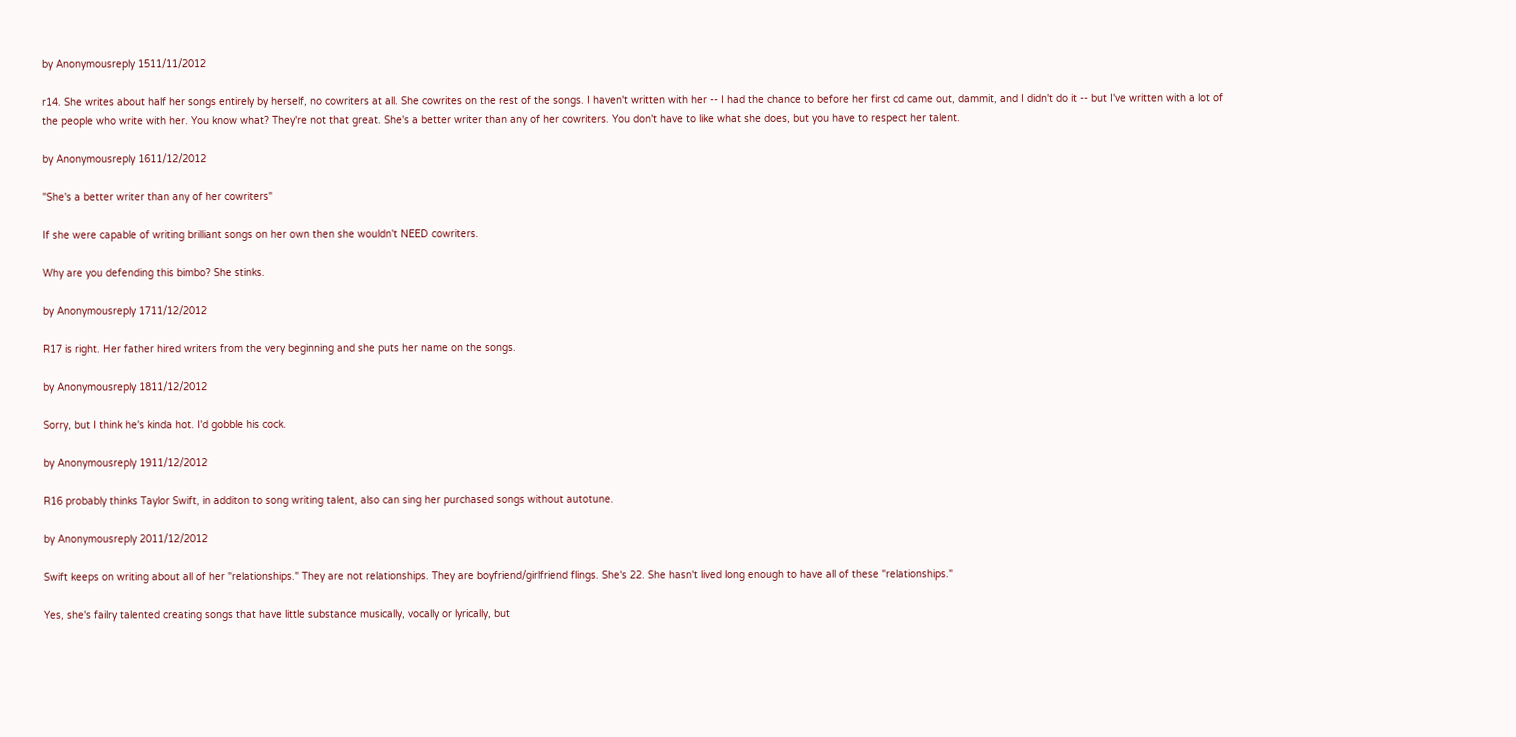by Anonymousreply 1511/11/2012

r14. She writes about half her songs entirely by herself, no cowriters at all. She cowrites on the rest of the songs. I haven't written with her -- I had the chance to before her first cd came out, dammit, and I didn't do it -- but I've written with a lot of the people who write with her. You know what? They're not that great. She's a better writer than any of her cowriters. You don't have to like what she does, but you have to respect her talent.

by Anonymousreply 1611/12/2012

"She's a better writer than any of her cowriters"

If she were capable of writing brilliant songs on her own then she wouldn't NEED cowriters.

Why are you defending this bimbo? She stinks.

by Anonymousreply 1711/12/2012

R17 is right. Her father hired writers from the very beginning and she puts her name on the songs.

by Anonymousreply 1811/12/2012

Sorry, but I think he's kinda hot. I'd gobble his cock.

by Anonymousreply 1911/12/2012

R16 probably thinks Taylor Swift, in additon to song writing talent, also can sing her purchased songs without autotune.

by Anonymousreply 2011/12/2012

Swift keeps on writing about all of her "relationships." They are not relationships. They are boyfriend/girlfriend flings. She's 22. She hasn't lived long enough to have all of these "relationships."

Yes, she's failry talented creating songs that have little substance musically, vocally or lyrically, but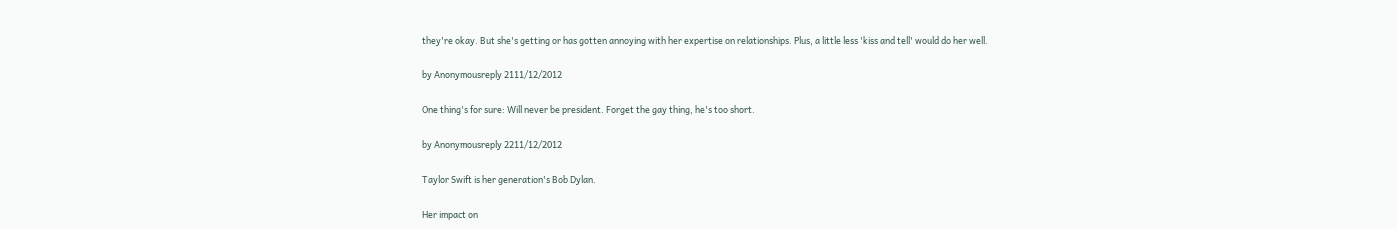they're okay. But she's getting or has gotten annoying with her expertise on relationships. Plus, a little less 'kiss and tell' would do her well.

by Anonymousreply 2111/12/2012

One thing's for sure: Will never be president. Forget the gay thing, he's too short.

by Anonymousreply 2211/12/2012

Taylor Swift is her generation's Bob Dylan.

Her impact on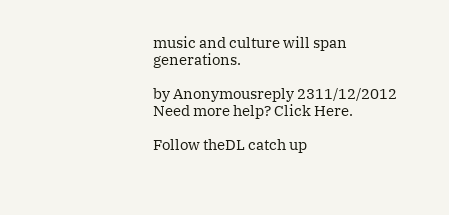music and culture will span generations.

by Anonymousreply 2311/12/2012
Need more help? Click Here.

Follow theDL catch up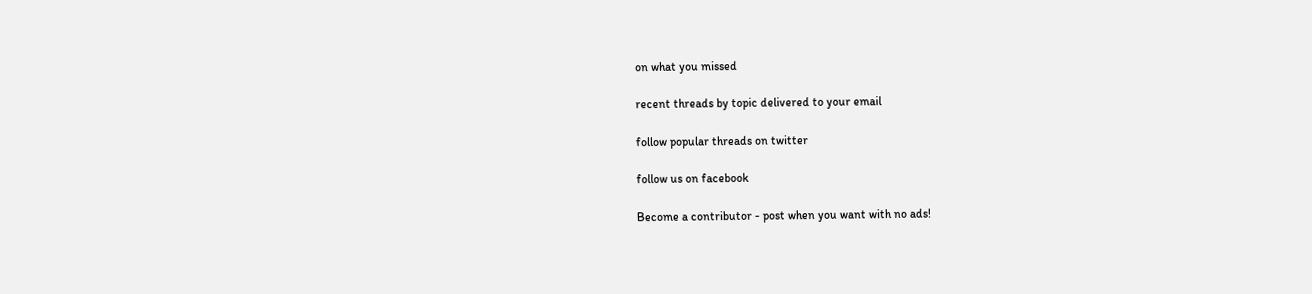on what you missed

recent threads by topic delivered to your email

follow popular threads on twitter

follow us on facebook

Become a contributor - post when you want with no ads!